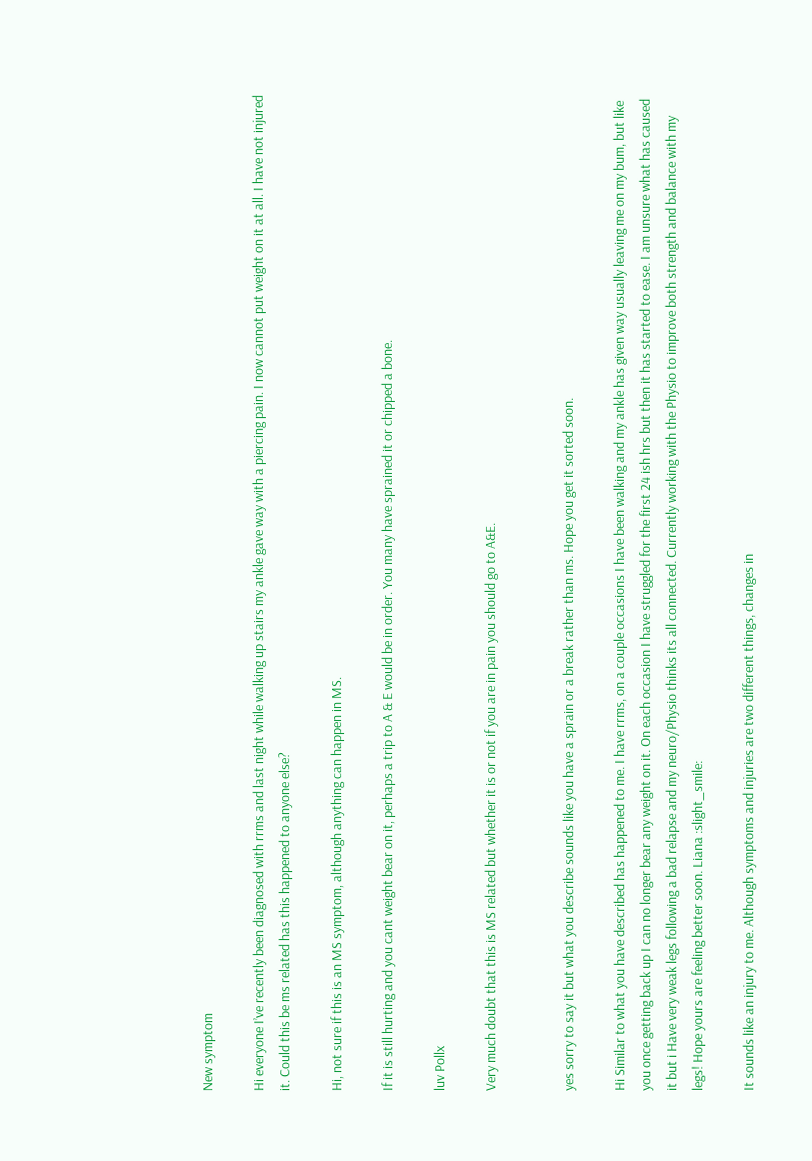New symptom

Hi everyone I’ve recently been diagnosed with rrms and last night while walking up stairs my ankle gave way with a piercing pain. I now cannot put weight on it at all. I have not injured it. Could this be ms related has this happened to anyone else?

Hi, not sure if this is an MS symptom, although anything can happen in MS.

If it is still hurting and you cant weight bear on it, perhaps a trip to A & E would be in order. You many have sprained it or chipped a bone.

luv Pollx

Very much doubt that this is MS related but whether it is or not if you are in pain you should go to A&E.


yes sorry to say it but what you describe sounds like you have a sprain or a break rather than ms. Hope you get it sorted soon.

Hi Similar to what you have described has happened to me. I have rrms, on a couple occasions I have been walking and my ankle has given way usually leaving me on my bum, but like you once getting back up I can no longer bear any weight on it. On each occasion I have struggled for the first 24 ish hrs but then it has started to ease. I am unsure what has caused it but i Have very weak legs following a bad relapse and my neuro/Physio thinks its all connected. Currently working with the Physio to improve both strength and balance with my legs! Hope yours are feeling better soon. Liana :slight_smile:

It sounds like an injury to me. Although symptoms and injuries are two different things, changes in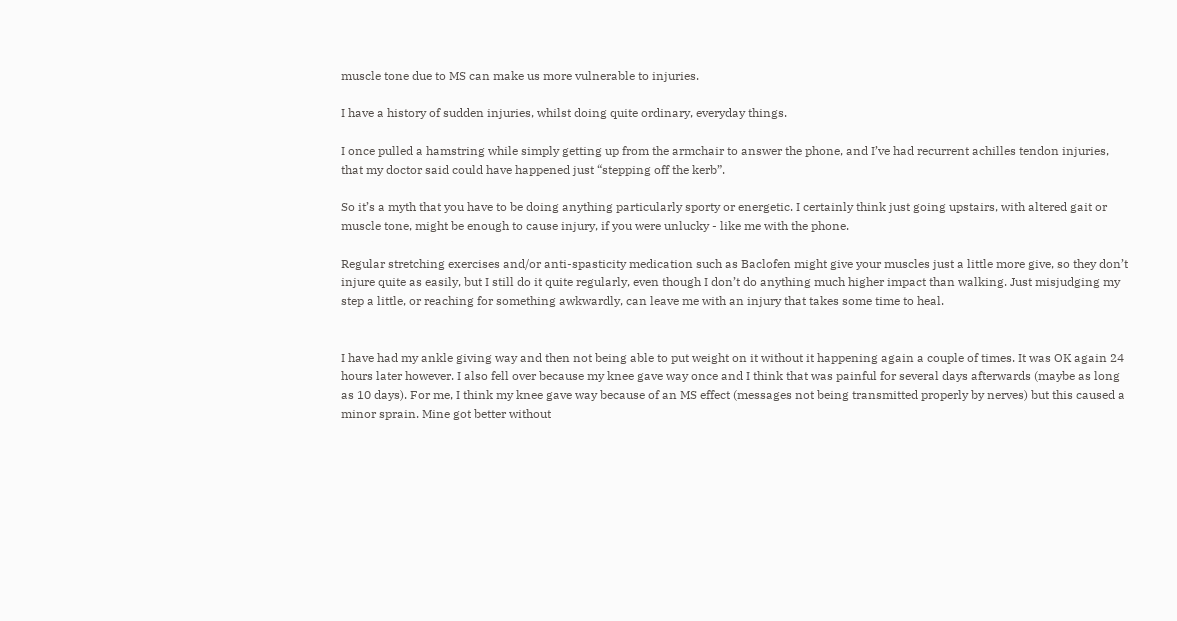muscle tone due to MS can make us more vulnerable to injuries.

I have a history of sudden injuries, whilst doing quite ordinary, everyday things.

I once pulled a hamstring while simply getting up from the armchair to answer the phone, and I’ve had recurrent achilles tendon injuries, that my doctor said could have happened just “stepping off the kerb”.

So it’s a myth that you have to be doing anything particularly sporty or energetic. I certainly think just going upstairs, with altered gait or muscle tone, might be enough to cause injury, if you were unlucky - like me with the phone.

Regular stretching exercises and/or anti-spasticity medication such as Baclofen might give your muscles just a little more give, so they don’t injure quite as easily, but I still do it quite regularly, even though I don’t do anything much higher impact than walking. Just misjudging my step a little, or reaching for something awkwardly, can leave me with an injury that takes some time to heal.


I have had my ankle giving way and then not being able to put weight on it without it happening again a couple of times. It was OK again 24 hours later however. I also fell over because my knee gave way once and I think that was painful for several days afterwards (maybe as long as 10 days). For me, I think my knee gave way because of an MS effect (messages not being transmitted properly by nerves) but this caused a minor sprain. Mine got better without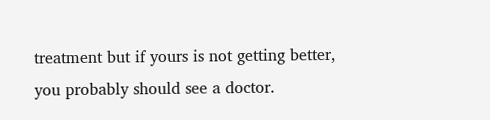treatment but if yours is not getting better, you probably should see a doctor.